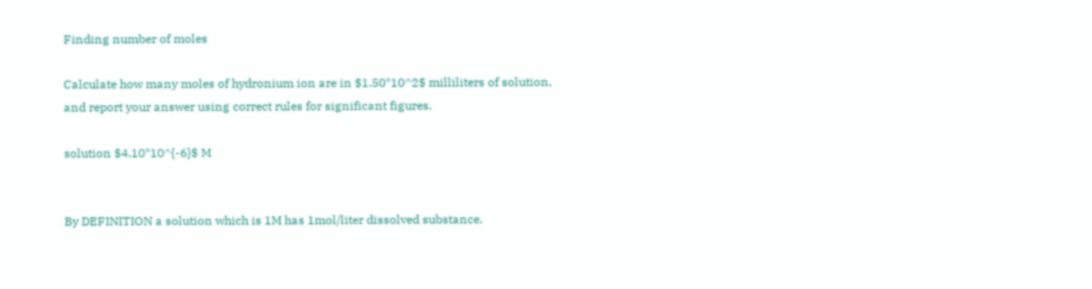Finding number of moles

Calculate how many moles of hydronium ion are in $1.50*10^2$ milliliters of solution, and report your answer using correct rules for significant figures.

solution $4.10*10^{-6}$ M


By DEFINITION a solution which is 1M has 1mol/liter dissolved substance.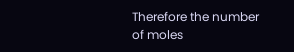Therefore the number of moles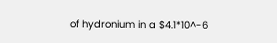of hydronium in a $4.1*10^-6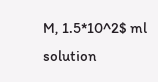M, 1.5*10^2$ ml solution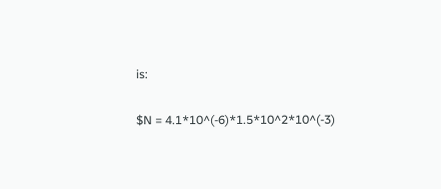is:

$N = 4.1*10^(-6)*1.5*10^2*10^(-3)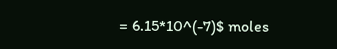= 6.15*10^(-7)$ moles